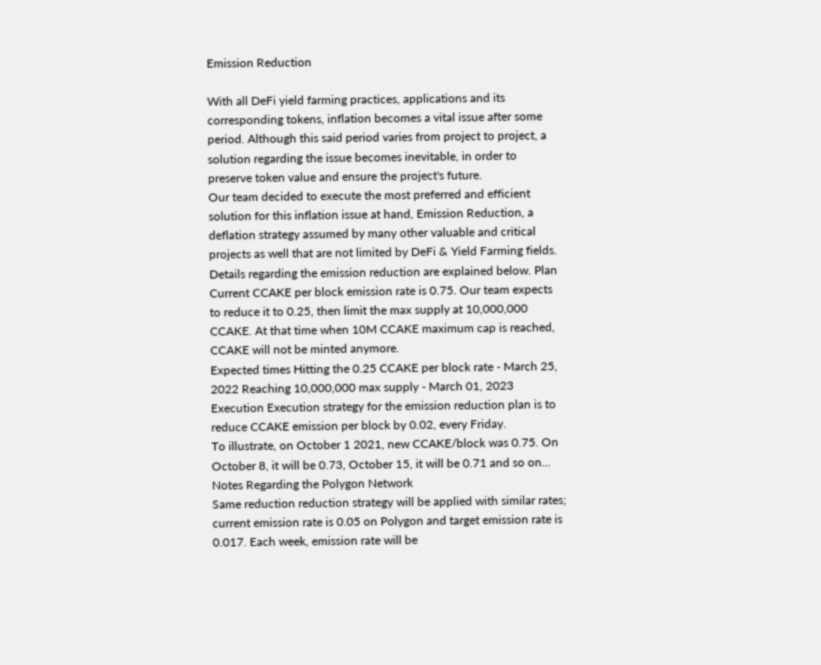Emission Reduction

With all DeFi yield farming practices, applications and its corresponding tokens, inflation becomes a vital issue after some period. Although this said period varies from project to project, a solution regarding the issue becomes inevitable, in order to preserve token value and ensure the project's future.
Our team decided to execute the most preferred and efficient solution for this inflation issue at hand, Emission Reduction, a deflation strategy assumed by many other valuable and critical projects as well that are not limited by DeFi & Yield Farming fields. Details regarding the emission reduction are explained below. Plan Current CCAKE per block emission rate is 0.75. Our team expects to reduce it to 0.25, then limit the max supply at 10,000,000 CCAKE. At that time when 10M CCAKE maximum cap is reached, CCAKE will not be minted anymore.
Expected times Hitting the 0.25 CCAKE per block rate - March 25, 2022 Reaching 10,000,000 max supply - March 01, 2023 Execution Execution strategy for the emission reduction plan is to reduce CCAKE emission per block by 0.02, every Friday.
To illustrate, on October 1 2021, new CCAKE/block was 0.75. On October 8, it will be 0.73, October 15, it will be 0.71 and so on... Notes Regarding the Polygon Network
Same reduction reduction strategy will be applied with similar rates; current emission rate is 0.05 on Polygon and target emission rate is 0.017. Each week, emission rate will be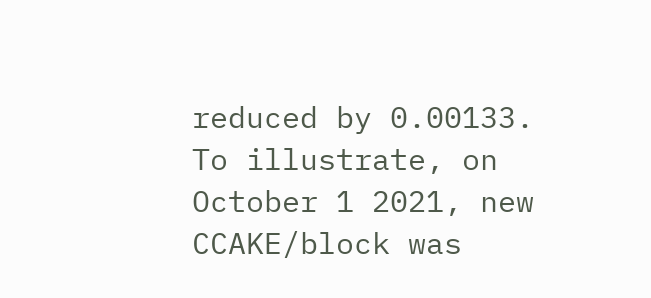reduced by 0.00133.
To illustrate, on October 1 2021, new CCAKE/block was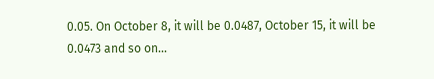0.05. On October 8, it will be 0.0487, October 15, it will be 0.0473 and so on...